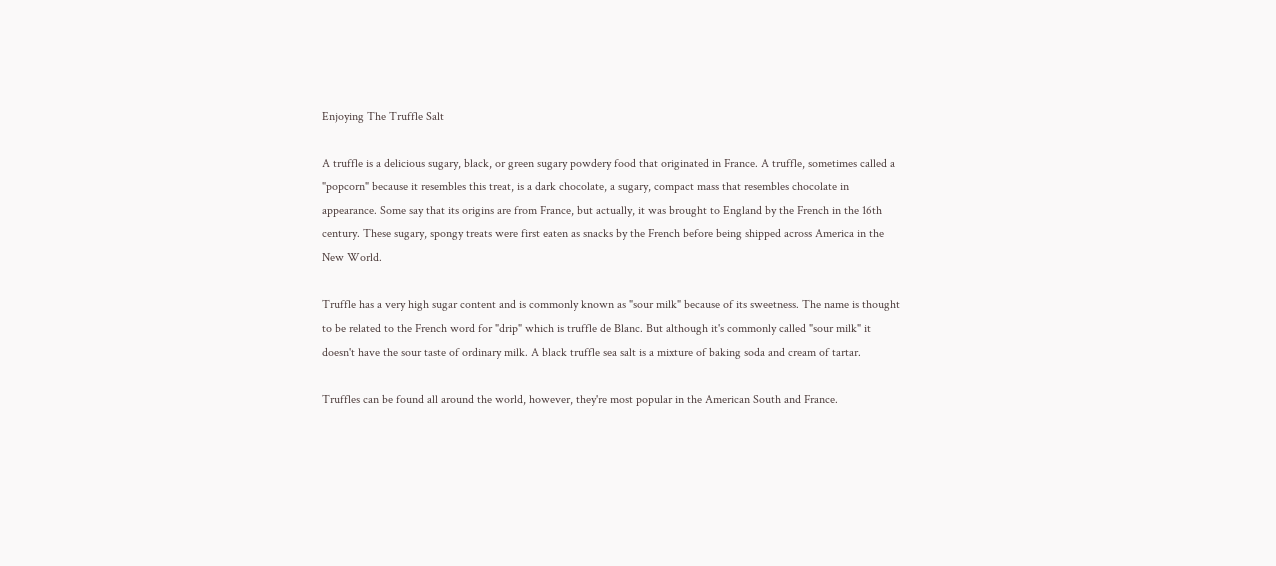Enjoying The Truffle Salt

A truffle is a delicious sugary, black, or green sugary powdery food that originated in France. A truffle, sometimes called a "popcorn" because it resembles this treat, is a dark chocolate, a sugary, compact mass that resembles chocolate in appearance. Some say that its origins are from France, but actually, it was brought to England by the French in the 16th century. These sugary, spongy treats were first eaten as snacks by the French before being shipped across America in the New World.

Truffle has a very high sugar content and is commonly known as "sour milk" because of its sweetness. The name is thought to be related to the French word for "drip" which is truffle de Blanc. But although it's commonly called "sour milk" it doesn't have the sour taste of ordinary milk. A black truffle sea salt is a mixture of baking soda and cream of tartar.

Truffles can be found all around the world, however, they're most popular in the American South and France.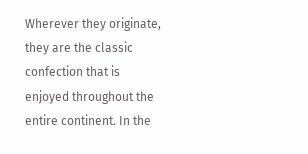Wherever they originate, they are the classic confection that is enjoyed throughout the entire continent. In the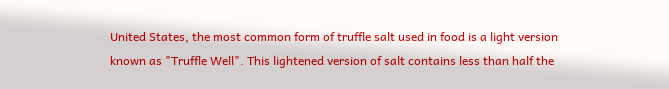United States, the most common form of truffle salt used in food is a light version known as "Truffle Well". This lightened version of salt contains less than half the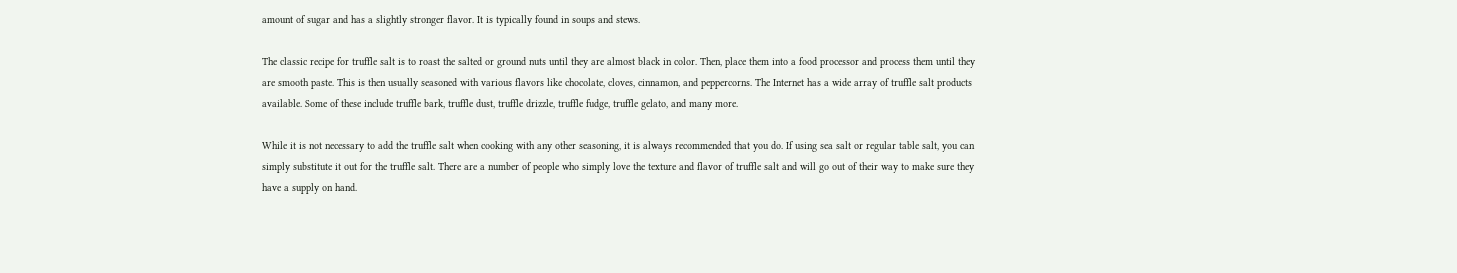amount of sugar and has a slightly stronger flavor. It is typically found in soups and stews.

The classic recipe for truffle salt is to roast the salted or ground nuts until they are almost black in color. Then, place them into a food processor and process them until they are smooth paste. This is then usually seasoned with various flavors like chocolate, cloves, cinnamon, and peppercorns. The Internet has a wide array of truffle salt products available. Some of these include truffle bark, truffle dust, truffle drizzle, truffle fudge, truffle gelato, and many more.

While it is not necessary to add the truffle salt when cooking with any other seasoning, it is always recommended that you do. If using sea salt or regular table salt, you can simply substitute it out for the truffle salt. There are a number of people who simply love the texture and flavor of truffle salt and will go out of their way to make sure they have a supply on hand.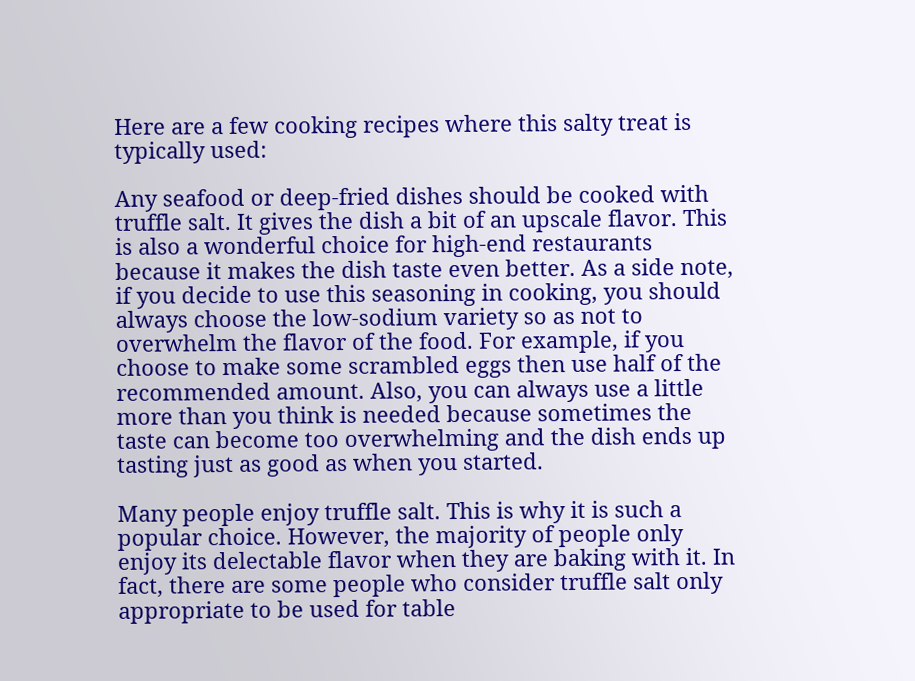Here are a few cooking recipes where this salty treat is typically used:

Any seafood or deep-fried dishes should be cooked with truffle salt. It gives the dish a bit of an upscale flavor. This is also a wonderful choice for high-end restaurants because it makes the dish taste even better. As a side note, if you decide to use this seasoning in cooking, you should always choose the low-sodium variety so as not to overwhelm the flavor of the food. For example, if you choose to make some scrambled eggs then use half of the recommended amount. Also, you can always use a little more than you think is needed because sometimes the taste can become too overwhelming and the dish ends up tasting just as good as when you started.

Many people enjoy truffle salt. This is why it is such a popular choice. However, the majority of people only enjoy its delectable flavor when they are baking with it. In fact, there are some people who consider truffle salt only appropriate to be used for table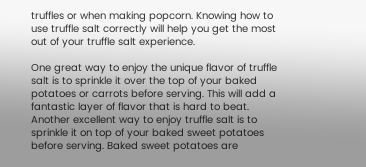truffles or when making popcorn. Knowing how to use truffle salt correctly will help you get the most out of your truffle salt experience.

One great way to enjoy the unique flavor of truffle salt is to sprinkle it over the top of your baked potatoes or carrots before serving. This will add a fantastic layer of flavor that is hard to beat. Another excellent way to enjoy truffle salt is to sprinkle it on top of your baked sweet potatoes before serving. Baked sweet potatoes are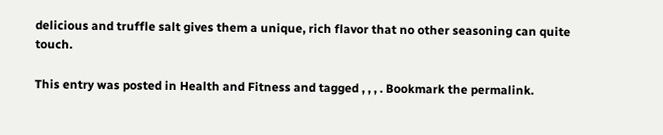delicious and truffle salt gives them a unique, rich flavor that no other seasoning can quite touch.

This entry was posted in Health and Fitness and tagged , , , . Bookmark the permalink.